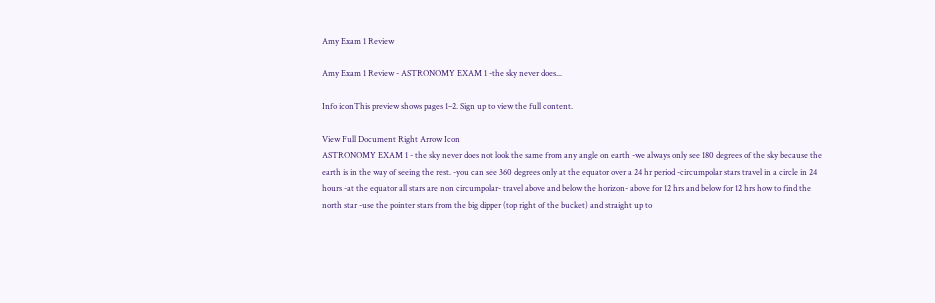Amy Exam 1 Review

Amy Exam 1 Review - ASTRONOMY EXAM 1 -the sky never does...

Info iconThis preview shows pages 1–2. Sign up to view the full content.

View Full Document Right Arrow Icon
ASTRONOMY EXAM 1 - the sky never does not look the same from any angle on earth -we always only see 180 degrees of the sky because the earth is in the way of seeing the rest. -you can see 360 degrees only at the equator over a 24 hr period -circumpolar stars travel in a circle in 24 hours -at the equator all stars are non circumpolar- travel above and below the horizon- above for 12 hrs and below for 12 hrs how to find the north star -use the pointer stars from the big dipper (top right of the bucket) and straight up to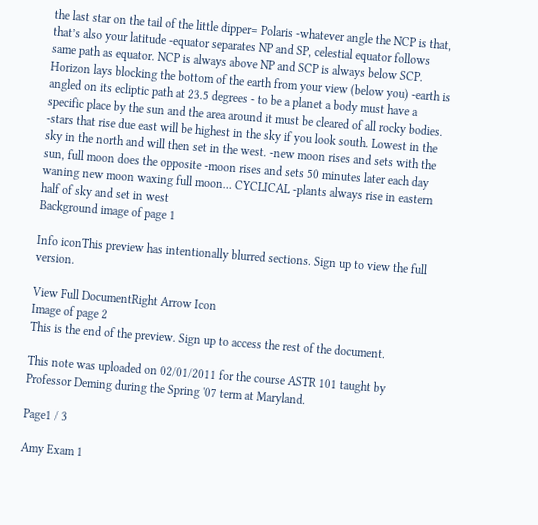the last star on the tail of the little dipper= Polaris -whatever angle the NCP is that, that’s also your latitude -equator separates NP and SP, celestial equator follows same path as equator. NCP is always above NP and SCP is always below SCP. Horizon lays blocking the bottom of the earth from your view (below you) -earth is angled on its ecliptic path at 23.5 degrees - to be a planet a body must have a specific place by the sun and the area around it must be cleared of all rocky bodies. -stars that rise due east will be highest in the sky if you look south. Lowest in the sky in the north and will then set in the west. -new moon rises and sets with the sun, full moon does the opposite -moon rises and sets 50 minutes later each day waning new moon waxing full moon… CYCLICAL -plants always rise in eastern half of sky and set in west
Background image of page 1

Info iconThis preview has intentionally blurred sections. Sign up to view the full version.

View Full DocumentRight Arrow Icon
Image of page 2
This is the end of the preview. Sign up to access the rest of the document.

This note was uploaded on 02/01/2011 for the course ASTR 101 taught by Professor Deming during the Spring '07 term at Maryland.

Page1 / 3

Amy Exam 1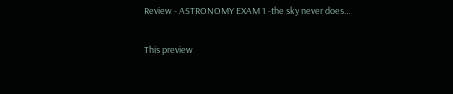Review - ASTRONOMY EXAM 1 -the sky never does...

This preview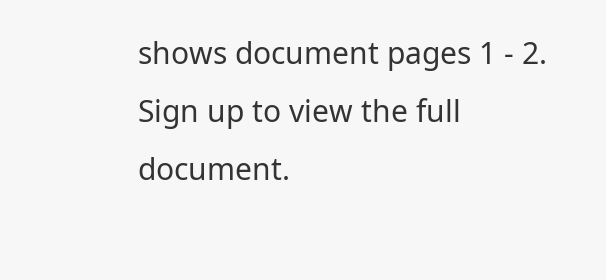shows document pages 1 - 2. Sign up to view the full document.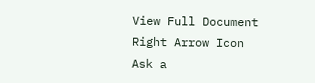View Full Document Right Arrow Icon
Ask a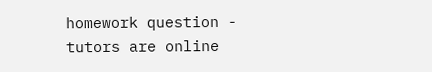homework question - tutors are online